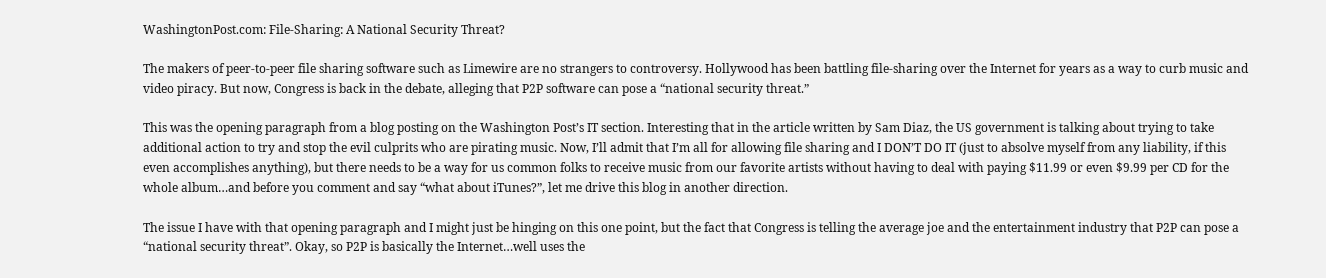WashingtonPost.com: File-Sharing: A National Security Threat?

The makers of peer-to-peer file sharing software such as Limewire are no strangers to controversy. Hollywood has been battling file-sharing over the Internet for years as a way to curb music and video piracy. But now, Congress is back in the debate, alleging that P2P software can pose a “national security threat.”

This was the opening paragraph from a blog posting on the Washington Post’s IT section. Interesting that in the article written by Sam Diaz, the US government is talking about trying to take additional action to try and stop the evil culprits who are pirating music. Now, I’ll admit that I’m all for allowing file sharing and I DON’T DO IT (just to absolve myself from any liability, if this even accomplishes anything), but there needs to be a way for us common folks to receive music from our favorite artists without having to deal with paying $11.99 or even $9.99 per CD for the whole album…and before you comment and say “what about iTunes?”, let me drive this blog in another direction.

The issue I have with that opening paragraph and I might just be hinging on this one point, but the fact that Congress is telling the average joe and the entertainment industry that P2P can pose a “national security threat”. Okay, so P2P is basically the Internet…well uses the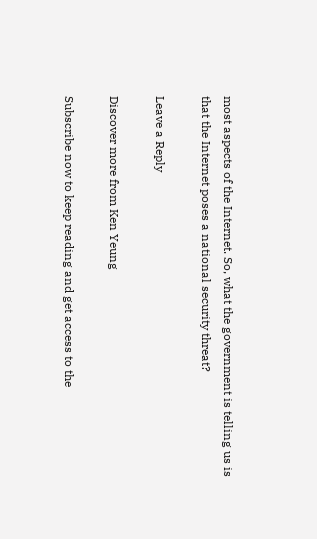most aspects of the Internet. So, what the government is telling us is that the Internet poses a national security threat?

Leave a Reply

Discover more from Ken Yeung

Subscribe now to keep reading and get access to the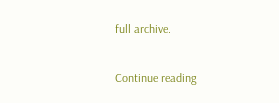full archive.

Continue reading